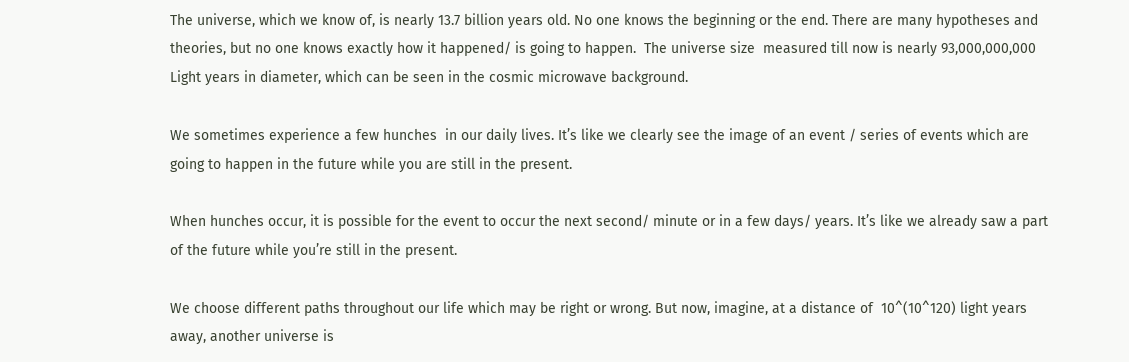The universe, which we know of, is nearly 13.7 billion years old. No one knows the beginning or the end. There are many hypotheses and theories, but no one knows exactly how it happened/ is going to happen.  The universe size  measured till now is nearly 93,000,000,000 Light years in diameter, which can be seen in the cosmic microwave background.

We sometimes experience a few hunches  in our daily lives. It’s like we clearly see the image of an event / series of events which are going to happen in the future while you are still in the present.

When hunches occur, it is possible for the event to occur the next second/ minute or in a few days/ years. It’s like we already saw a part of the future while you’re still in the present.

We choose different paths throughout our life which may be right or wrong. But now, imagine, at a distance of  10^(10^120) light years away, another universe is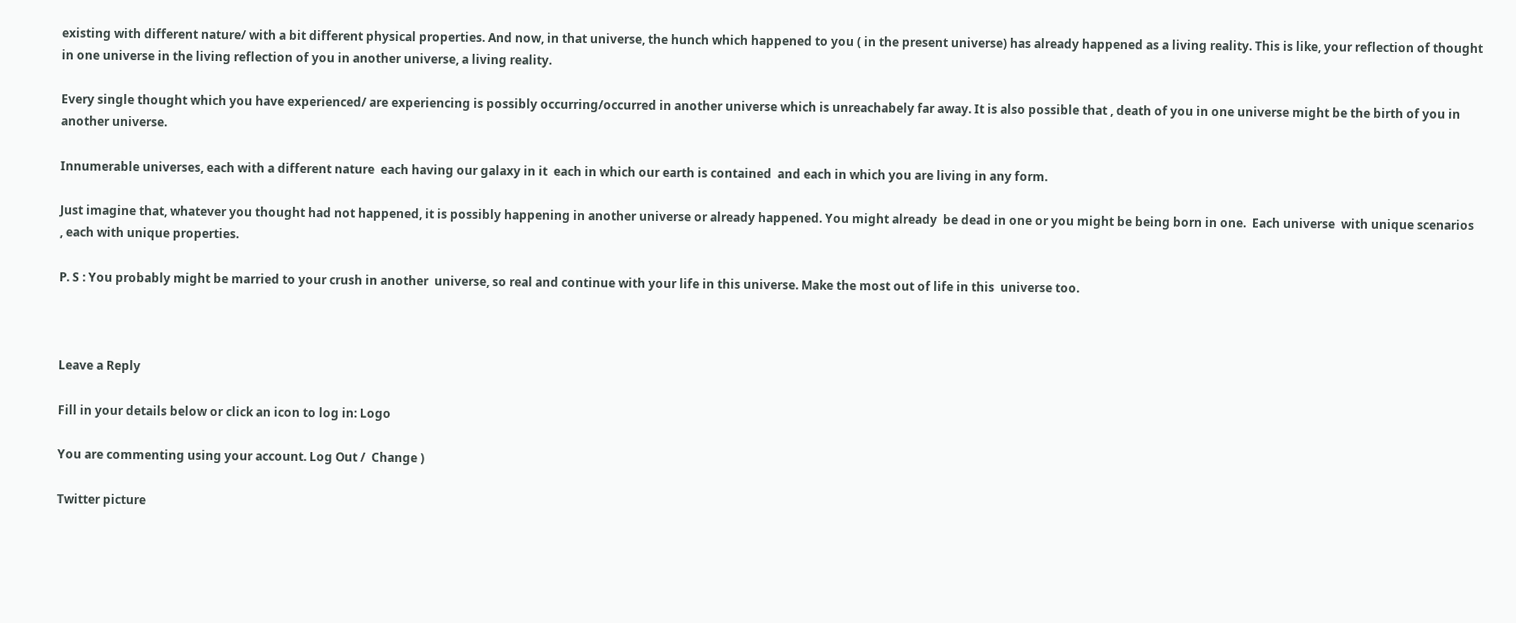existing with different nature/ with a bit different physical properties. And now, in that universe, the hunch which happened to you ( in the present universe) has already happened as a living reality. This is like, your reflection of thought in one universe in the living reflection of you in another universe, a living reality.

Every single thought which you have experienced/ are experiencing is possibly occurring/occurred in another universe which is unreachabely far away. It is also possible that , death of you in one universe might be the birth of you in another universe.

Innumerable universes, each with a different nature  each having our galaxy in it  each in which our earth is contained  and each in which you are living in any form.

Just imagine that, whatever you thought had not happened, it is possibly happening in another universe or already happened. You might already  be dead in one or you might be being born in one.  Each universe  with unique scenarios  , each with unique properties.

P. S : You probably might be married to your crush in another  universe, so real and continue with your life in this universe. Make the most out of life in this  universe too.



Leave a Reply

Fill in your details below or click an icon to log in: Logo

You are commenting using your account. Log Out /  Change )

Twitter picture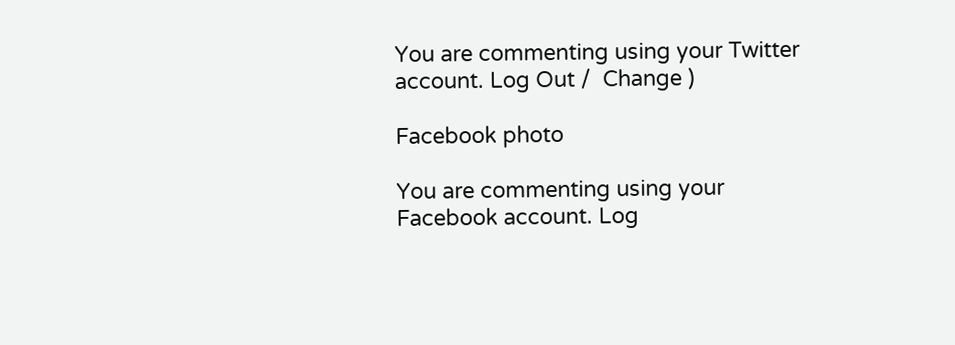You are commenting using your Twitter account. Log Out /  Change )

Facebook photo

You are commenting using your Facebook account. Log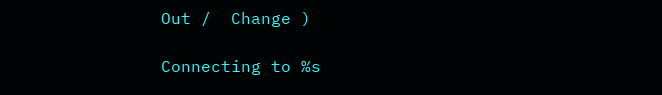Out /  Change )

Connecting to %s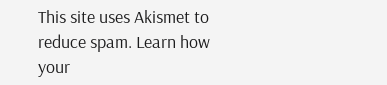This site uses Akismet to reduce spam. Learn how your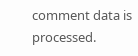comment data is processed.